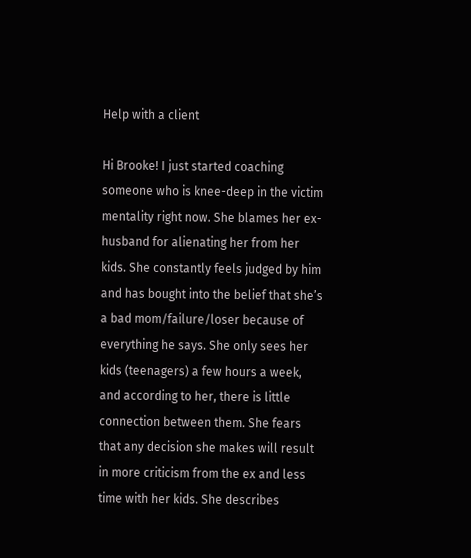Help with a client

Hi Brooke! I just started coaching someone who is knee-deep in the victim mentality right now. She blames her ex-husband for alienating her from her kids. She constantly feels judged by him and has bought into the belief that she’s a bad mom/failure/loser because of everything he says. She only sees her kids (teenagers) a few hours a week, and according to her, there is little connection between them. She fears that any decision she makes will result in more criticism from the ex and less time with her kids. She describes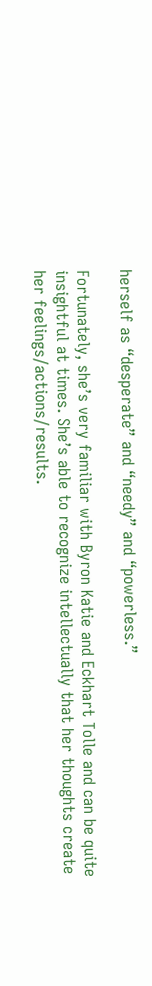herself as “desperate” and “needy” and “powerless.”

Fortunately, she’s very familiar with Byron Katie and Eckhart Tolle and can be quite insightful at times. She’s able to recognize intellectually that her thoughts create her feelings/actions/results.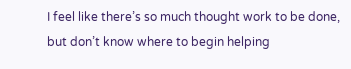I feel like there’s so much thought work to be done, but don’t know where to begin helping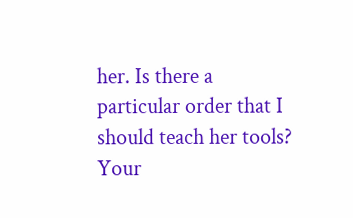her. Is there a particular order that I should teach her tools? Your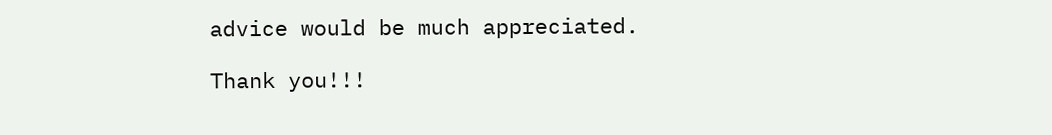advice would be much appreciated.

Thank you!!!